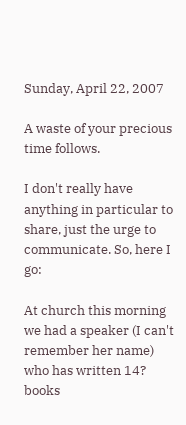Sunday, April 22, 2007

A waste of your precious time follows.

I don't really have anything in particular to share, just the urge to communicate. So, here I go:

At church this morning we had a speaker (I can't remember her name) who has written 14? books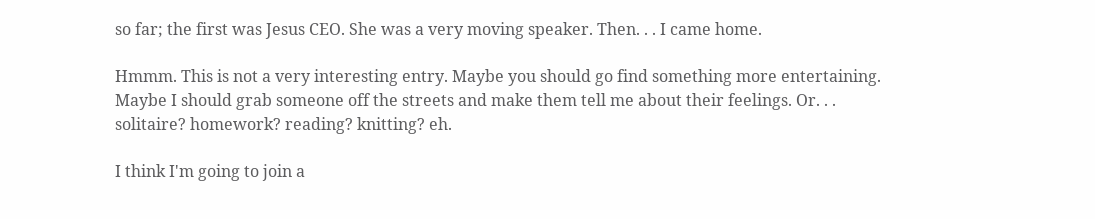so far; the first was Jesus CEO. She was a very moving speaker. Then. . . I came home.

Hmmm. This is not a very interesting entry. Maybe you should go find something more entertaining. Maybe I should grab someone off the streets and make them tell me about their feelings. Or. . . solitaire? homework? reading? knitting? eh.

I think I'm going to join a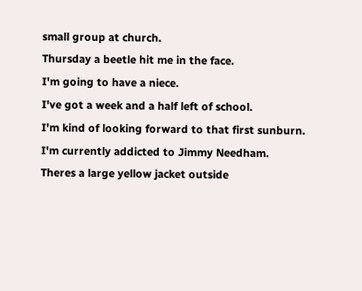small group at church.
Thursday a beetle hit me in the face.
I'm going to have a niece.
I've got a week and a half left of school.
I'm kind of looking forward to that first sunburn.
I'm currently addicted to Jimmy Needham.
Theres a large yellow jacket outside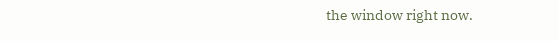the window right now.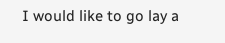I would like to go lay a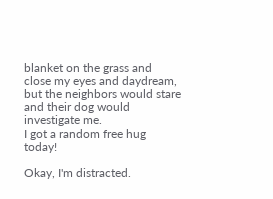blanket on the grass and close my eyes and daydream, but the neighbors would stare and their dog would investigate me.
I got a random free hug today!

Okay, I'm distracted.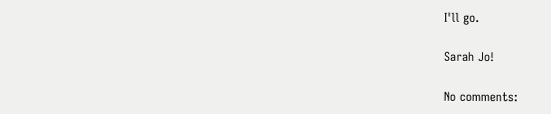I'll go.

Sarah Jo!

No comments: